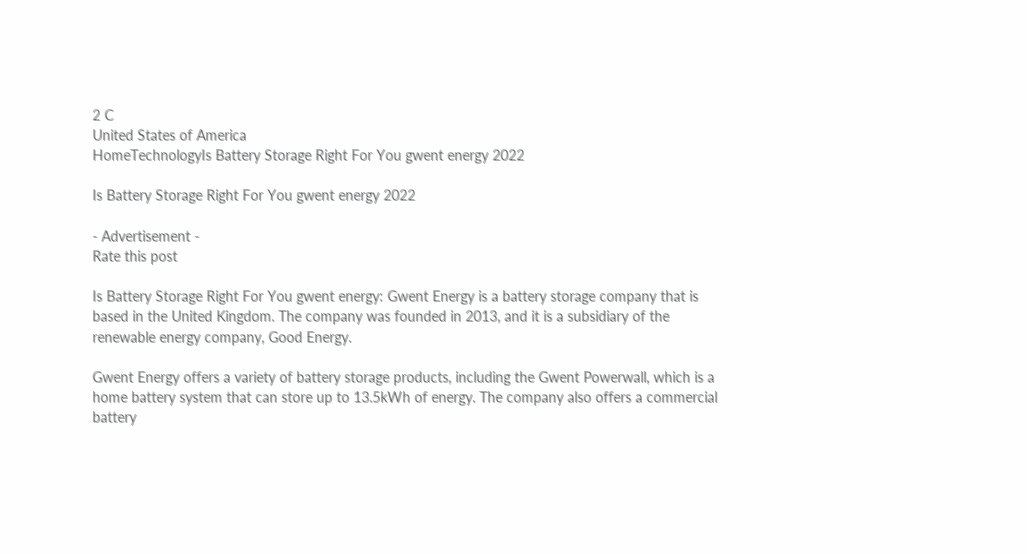2 C
United States of America
HomeTechnologyIs Battery Storage Right For You gwent energy 2022

Is Battery Storage Right For You gwent energy 2022

- Advertisement -
Rate this post

Is Battery Storage Right For You gwent energy: Gwent Energy is a battery storage company that is based in the United Kingdom. The company was founded in 2013, and it is a subsidiary of the renewable energy company, Good Energy.

Gwent Energy offers a variety of battery storage products, including the Gwent Powerwall, which is a home battery system that can store up to 13.5kWh of energy. The company also offers a commercial battery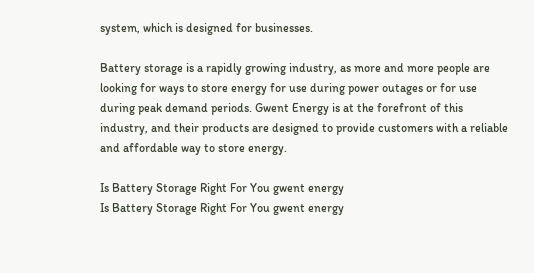system, which is designed for businesses.

Battery storage is a rapidly growing industry, as more and more people are looking for ways to store energy for use during power outages or for use during peak demand periods. Gwent Energy is at the forefront of this industry, and their products are designed to provide customers with a reliable and affordable way to store energy.

Is Battery Storage Right For You gwent energy
Is Battery Storage Right For You gwent energy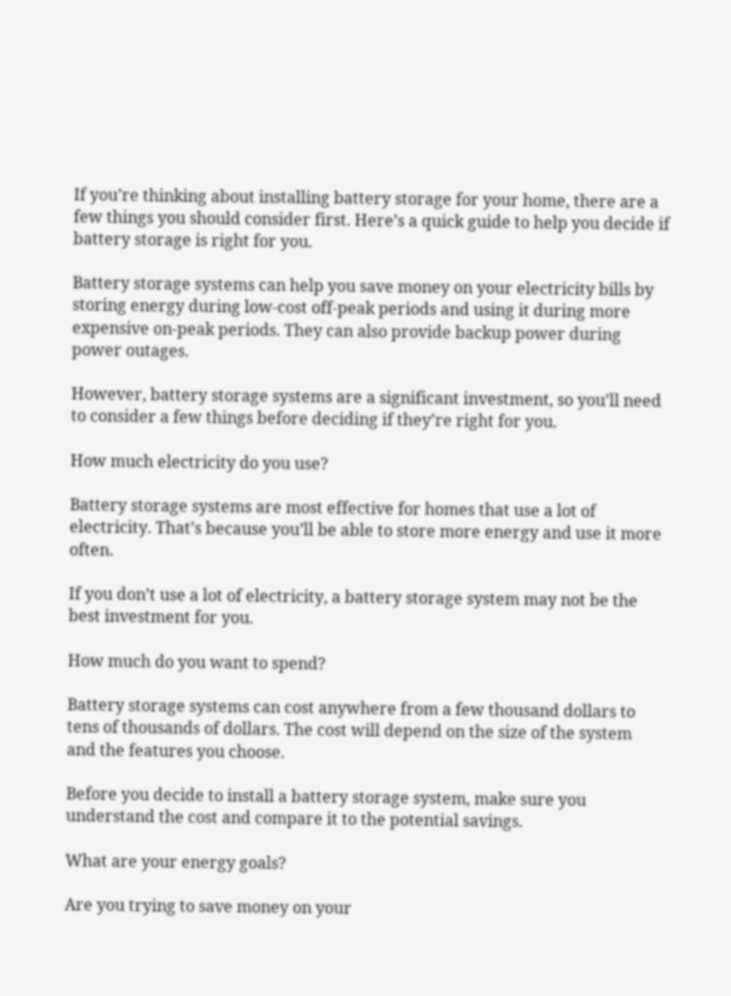If you’re thinking about installing battery storage for your home, there are a few things you should consider first. Here’s a quick guide to help you decide if battery storage is right for you.

Battery storage systems can help you save money on your electricity bills by storing energy during low-cost off-peak periods and using it during more expensive on-peak periods. They can also provide backup power during power outages.

However, battery storage systems are a significant investment, so you’ll need to consider a few things before deciding if they’re right for you.

How much electricity do you use?

Battery storage systems are most effective for homes that use a lot of electricity. That’s because you’ll be able to store more energy and use it more often.

If you don’t use a lot of electricity, a battery storage system may not be the best investment for you.

How much do you want to spend?

Battery storage systems can cost anywhere from a few thousand dollars to tens of thousands of dollars. The cost will depend on the size of the system and the features you choose.

Before you decide to install a battery storage system, make sure you understand the cost and compare it to the potential savings.

What are your energy goals?

Are you trying to save money on your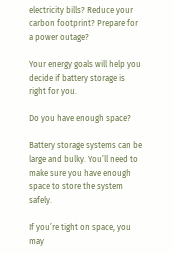electricity bills? Reduce your carbon footprint? Prepare for a power outage?

Your energy goals will help you decide if battery storage is right for you.

Do you have enough space?

Battery storage systems can be large and bulky. You’ll need to make sure you have enough space to store the system safely.

If you’re tight on space, you may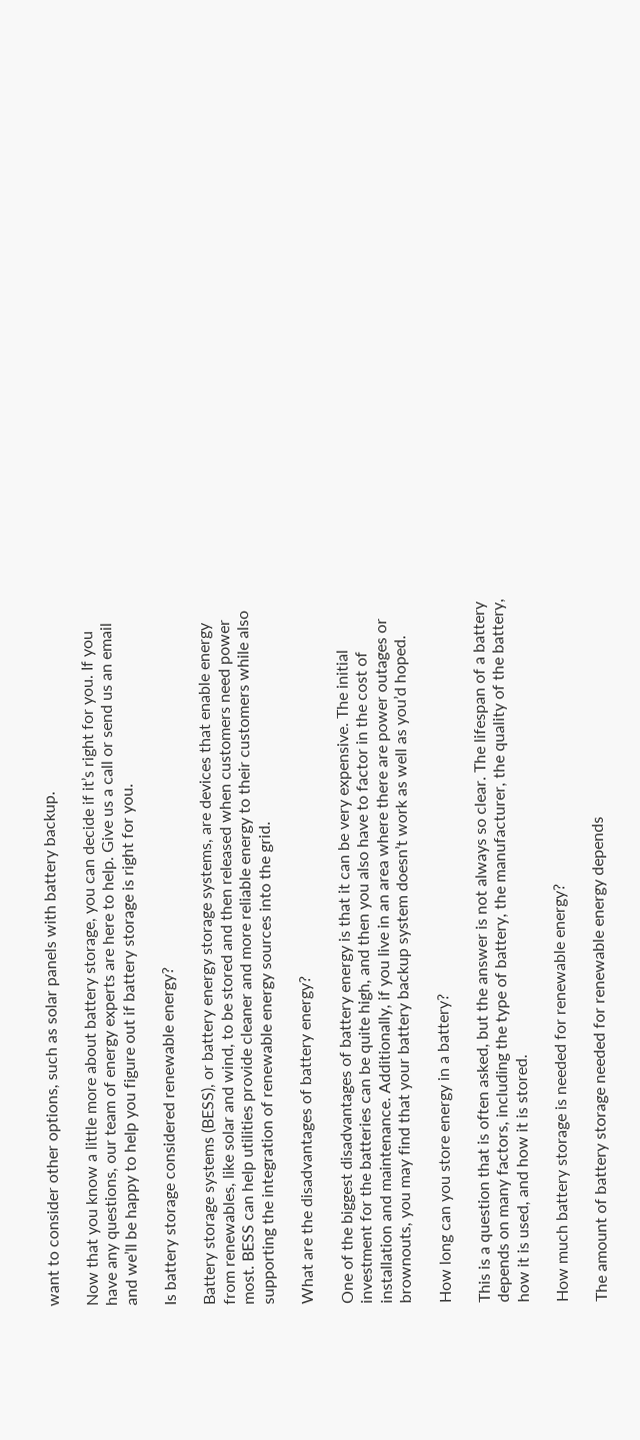want to consider other options, such as solar panels with battery backup.

Now that you know a little more about battery storage, you can decide if it’s right for you. If you have any questions, our team of energy experts are here to help. Give us a call or send us an email and we’ll be happy to help you figure out if battery storage is right for you.

Is battery storage considered renewable energy?

Battery storage systems (BESS), or battery energy storage systems, are devices that enable energy from renewables, like solar and wind, to be stored and then released when customers need power most. BESS can help utilities provide cleaner and more reliable energy to their customers while also supporting the integration of renewable energy sources into the grid.

What are the disadvantages of battery energy?

One of the biggest disadvantages of battery energy is that it can be very expensive. The initial investment for the batteries can be quite high, and then you also have to factor in the cost of installation and maintenance. Additionally, if you live in an area where there are power outages or brownouts, you may find that your battery backup system doesn’t work as well as you’d hoped.

How long can you store energy in a battery?

This is a question that is often asked, but the answer is not always so clear. The lifespan of a battery depends on many factors, including the type of battery, the manufacturer, the quality of the battery, how it is used, and how it is stored.

How much battery storage is needed for renewable energy?

The amount of battery storage needed for renewable energy depends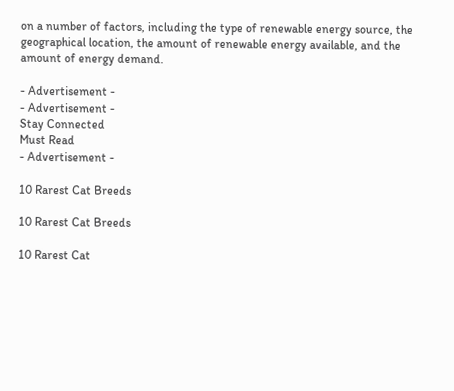on a number of factors, including the type of renewable energy source, the geographical location, the amount of renewable energy available, and the amount of energy demand.

- Advertisement -
- Advertisement -
Stay Connected
Must Read
- Advertisement -

10 Rarest Cat Breeds

10 Rarest Cat Breeds

10 Rarest Cat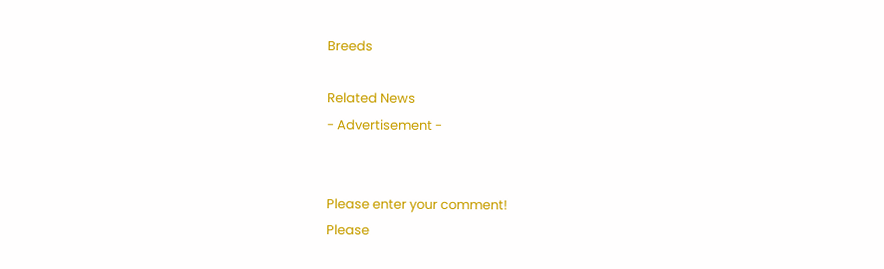Breeds

Related News
- Advertisement -


Please enter your comment!
Please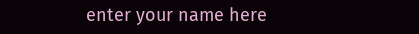enter your name here